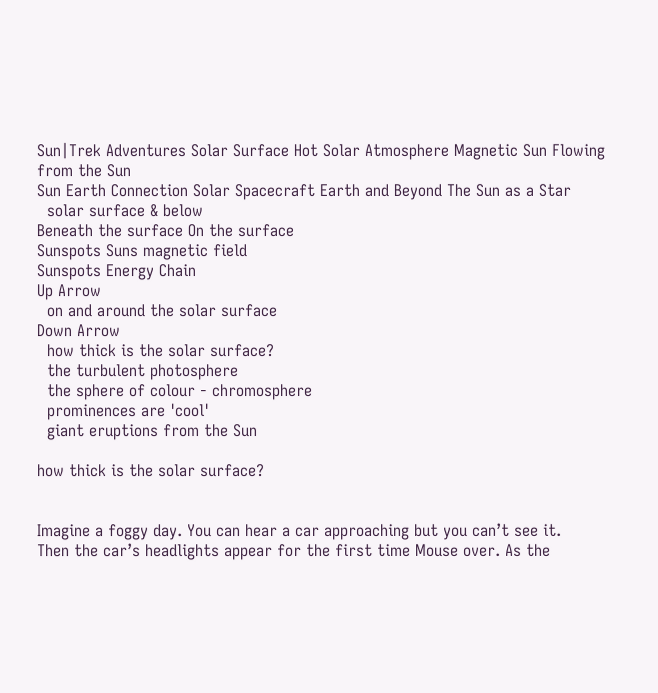Sun|Trek Adventures Solar Surface Hot Solar Atmosphere Magnetic Sun Flowing from the Sun
Sun Earth Connection Solar Spacecraft Earth and Beyond The Sun as a Star
  solar surface & below
Beneath the surface On the surface
Sunspots Suns magnetic field
Sunspots Energy Chain
Up Arrow
  on and around the solar surface
Down Arrow
  how thick is the solar surface?
  the turbulent photosphere
  the sphere of colour - chromosphere
  prominences are 'cool'
  giant eruptions from the Sun

how thick is the solar surface?


Imagine a foggy day. You can hear a car approaching but you can’t see it.
Then the car’s headlights appear for the first time Mouse over. As the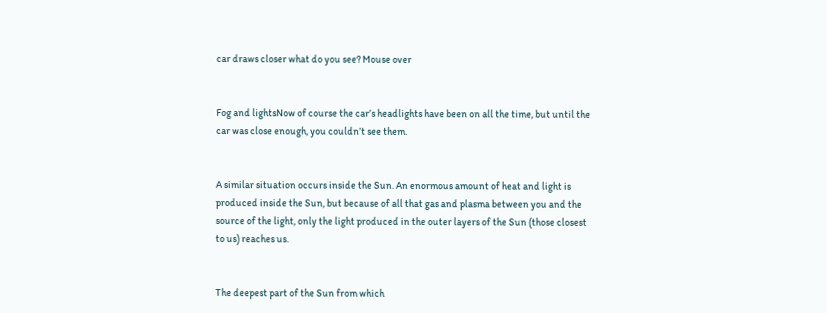car draws closer what do you see? Mouse over


Fog and lightsNow of course the car’s headlights have been on all the time, but until the car was close enough, you couldn’t see them.


A similar situation occurs inside the Sun. An enormous amount of heat and light is produced inside the Sun, but because of all that gas and plasma between you and the source of the light, only the light produced in the outer layers of the Sun (those closest to us) reaches us.


The deepest part of the Sun from which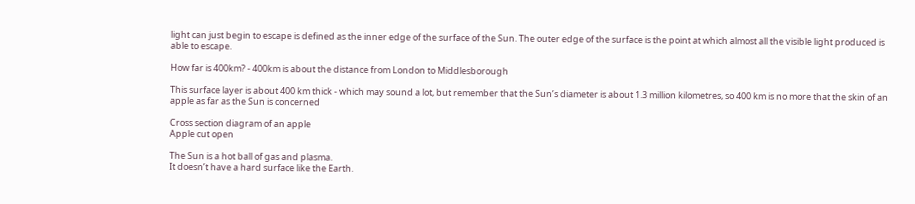light can just begin to escape is defined as the inner edge of the surface of the Sun. The outer edge of the surface is the point at which almost all the visible light produced is able to escape.

How far is 400km? - 400km is about the distance from London to Middlesborough

This surface layer is about 400 km thick - which may sound a lot, but remember that the Sun’s diameter is about 1.3 million kilometres, so 400 km is no more that the skin of an apple as far as the Sun is concerned

Cross section diagram of an apple
Apple cut open

The Sun is a hot ball of gas and plasma.
It doesn’t have a hard surface like the Earth.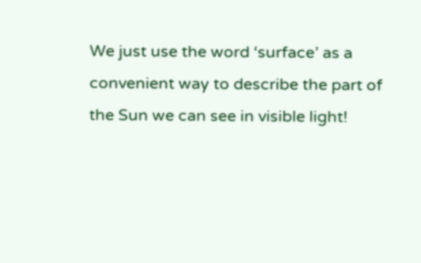We just use the word ‘surface’ as a convenient way to describe the part of the Sun we can see in visible light!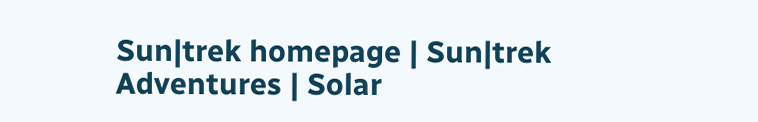Sun|trek homepage | Sun|trek Adventures | Solar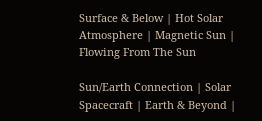Surface & Below | Hot Solar Atmosphere | Magnetic Sun | Flowing From The Sun

Sun/Earth Connection | Solar Spacecraft | Earth & Beyond |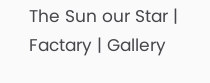The Sun our Star | Factary | Gallery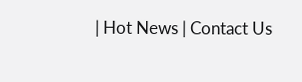| Hot News | Contact Us